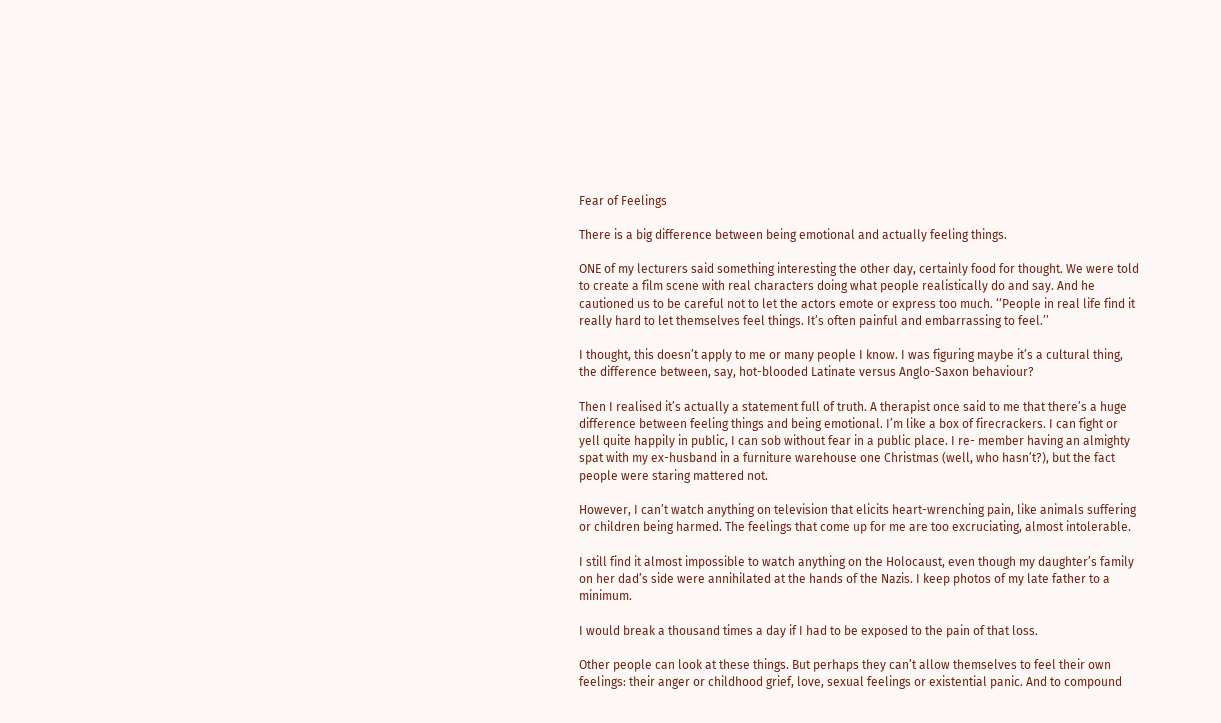Fear of Feelings

There is a big difference between being emotional and actually feeling things.

ONE of my lecturers said something interesting the other day, certainly food for thought. We were told to create a film scene with real characters doing what people realistically do and say. And he cautioned us to be careful not to let the actors emote or express too much. ‘‘People in real life find it really hard to let themselves feel things. It’s often painful and embarrassing to feel.’’

I thought, this doesn’t apply to me or many people I know. I was figuring maybe it’s a cultural thing, the difference between, say, hot-blooded Latinate versus Anglo-Saxon behaviour?

Then I realised it’s actually a statement full of truth. A therapist once said to me that there’s a huge difference between feeling things and being emotional. I’m like a box of firecrackers. I can fight or yell quite happily in public, I can sob without fear in a public place. I re- member having an almighty spat with my ex-husband in a furniture warehouse one Christmas (well, who hasn’t?), but the fact people were staring mattered not.

However, I can’t watch anything on television that elicits heart-wrenching pain, like animals suffering or children being harmed. The feelings that come up for me are too excruciating, almost intolerable.

I still find it almost impossible to watch anything on the Holocaust, even though my daughter’s family on her dad’s side were annihilated at the hands of the Nazis. I keep photos of my late father to a minimum.

I would break a thousand times a day if I had to be exposed to the pain of that loss.

Other people can look at these things. But perhaps they can’t allow themselves to feel their own feelings: their anger or childhood grief, love, sexual feelings or existential panic. And to compound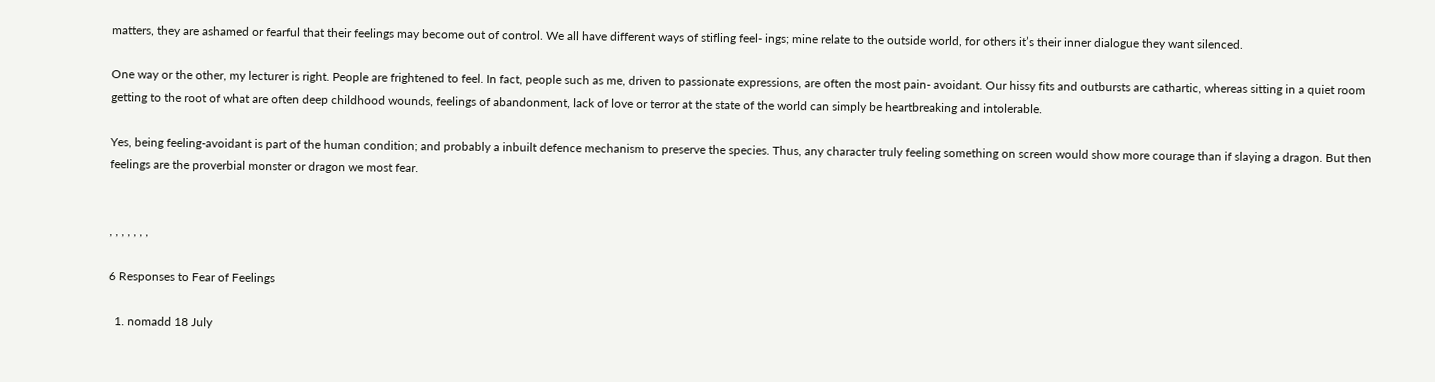matters, they are ashamed or fearful that their feelings may become out of control. We all have different ways of stifling feel- ings; mine relate to the outside world, for others it’s their inner dialogue they want silenced.

One way or the other, my lecturer is right. People are frightened to feel. In fact, people such as me, driven to passionate expressions, are often the most pain- avoidant. Our hissy fits and outbursts are cathartic, whereas sitting in a quiet room getting to the root of what are often deep childhood wounds, feelings of abandonment, lack of love or terror at the state of the world can simply be heartbreaking and intolerable.

Yes, being feeling-avoidant is part of the human condition; and probably a inbuilt defence mechanism to preserve the species. Thus, any character truly feeling something on screen would show more courage than if slaying a dragon. But then feelings are the proverbial monster or dragon we most fear.


, , , , , , ,

6 Responses to Fear of Feelings

  1. nomadd 18 July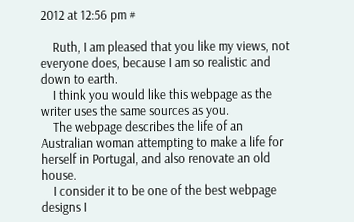2012 at 12:56 pm #

    Ruth, I am pleased that you like my views, not everyone does, because I am so realistic and down to earth.
    I think you would like this webpage as the writer uses the same sources as you.
    The webpage describes the life of an Australian woman attempting to make a life for herself in Portugal, and also renovate an old house.
    I consider it to be one of the best webpage designs I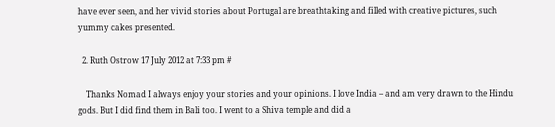have ever seen, and her vivid stories about Portugal are breathtaking and filled with creative pictures, such yummy cakes presented.

  2. Ruth Ostrow 17 July 2012 at 7:33 pm #

    Thanks Nomad I always enjoy your stories and your opinions. I love India – and am very drawn to the Hindu gods. But I did find them in Bali too. I went to a Shiva temple and did a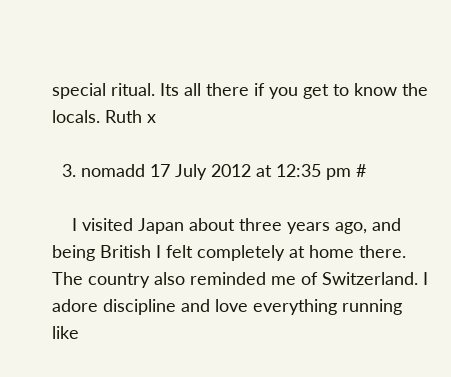special ritual. Its all there if you get to know the locals. Ruth x

  3. nomadd 17 July 2012 at 12:35 pm #

    I visited Japan about three years ago, and being British I felt completely at home there. The country also reminded me of Switzerland. I adore discipline and love everything running like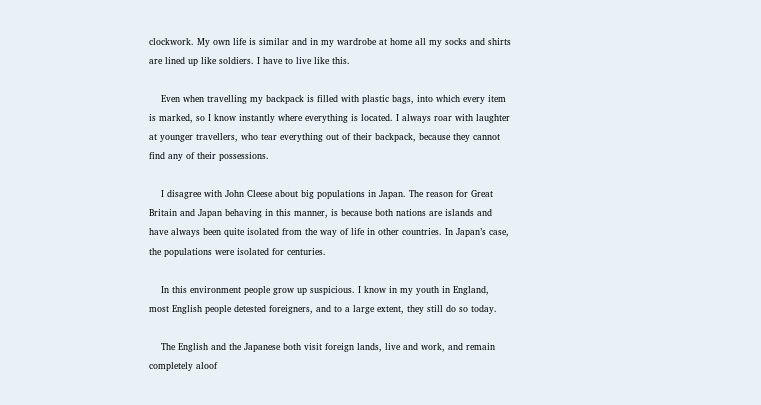clockwork. My own life is similar and in my wardrobe at home all my socks and shirts are lined up like soldiers. I have to live like this.

    Even when travelling my backpack is filled with plastic bags, into which every item is marked, so I know instantly where everything is located. I always roar with laughter at younger travellers, who tear everything out of their backpack, because they cannot find any of their possessions.

    I disagree with John Cleese about big populations in Japan. The reason for Great Britain and Japan behaving in this manner, is because both nations are islands and have always been quite isolated from the way of life in other countries. In Japan’s case, the populations were isolated for centuries.

    In this environment people grow up suspicious. I know in my youth in England, most English people detested foreigners, and to a large extent, they still do so today.

    The English and the Japanese both visit foreign lands, live and work, and remain completely aloof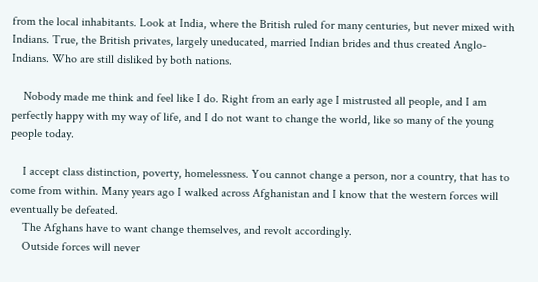from the local inhabitants. Look at India, where the British ruled for many centuries, but never mixed with Indians. True, the British privates, largely uneducated, married Indian brides and thus created Anglo-Indians. Who are still disliked by both nations.

    Nobody made me think and feel like I do. Right from an early age I mistrusted all people, and I am perfectly happy with my way of life, and I do not want to change the world, like so many of the young people today.

    I accept class distinction, poverty, homelessness. You cannot change a person, nor a country, that has to come from within. Many years ago I walked across Afghanistan and I know that the western forces will eventually be defeated.
    The Afghans have to want change themselves, and revolt accordingly.
    Outside forces will never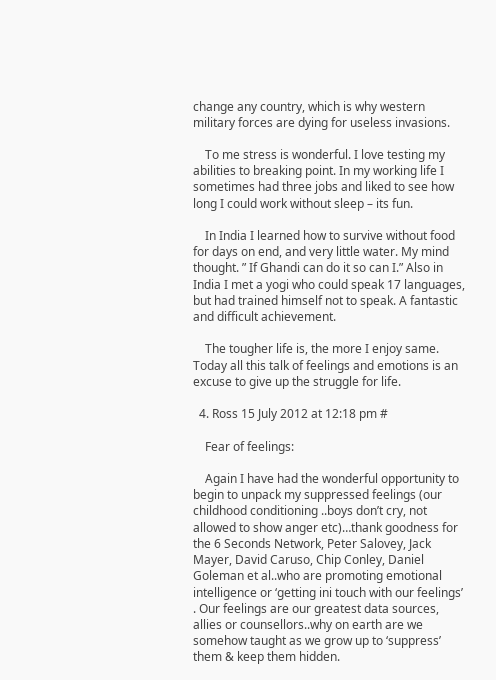change any country, which is why western military forces are dying for useless invasions.

    To me stress is wonderful. I love testing my abilities to breaking point. In my working life I sometimes had three jobs and liked to see how long I could work without sleep – its fun.

    In India I learned how to survive without food for days on end, and very little water. My mind thought. ” If Ghandi can do it so can I.” Also in India I met a yogi who could speak 17 languages, but had trained himself not to speak. A fantastic and difficult achievement.

    The tougher life is, the more I enjoy same. Today all this talk of feelings and emotions is an excuse to give up the struggle for life.

  4. Ross 15 July 2012 at 12:18 pm #

    Fear of feelings:

    Again I have had the wonderful opportunity to begin to unpack my suppressed feelings (our childhood conditioning ..boys don’t cry, not allowed to show anger etc)…thank goodness for the 6 Seconds Network, Peter Salovey, Jack Mayer, David Caruso, Chip Conley, Daniel Goleman et al..who are promoting emotional intelligence or ‘getting ini touch with our feelings’ . Our feelings are our greatest data sources, allies or counsellors..why on earth are we somehow taught as we grow up to ‘suppress’ them & keep them hidden.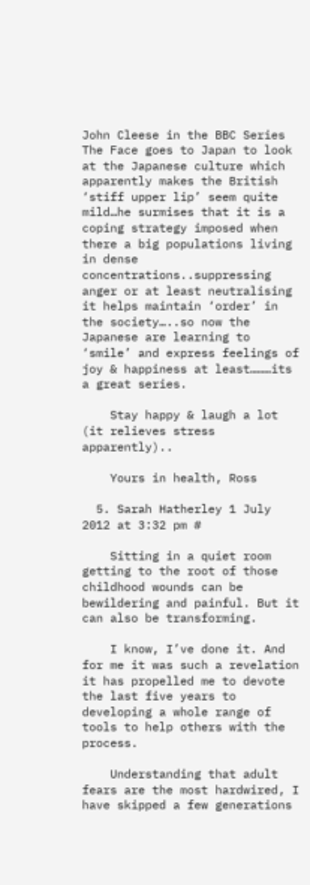John Cleese in the BBC Series The Face goes to Japan to look at the Japanese culture which apparently makes the British ‘stiff upper lip’ seem quite mild…he surmises that it is a coping strategy imposed when there a big populations living in dense concentrations..suppressing anger or at least neutralising it helps maintain ‘order’ in the society…..so now the Japanese are learning to ‘smile’ and express feelings of joy & happiness at least………its a great series.

    Stay happy & laugh a lot (it relieves stress apparently)..

    Yours in health, Ross

  5. Sarah Hatherley 1 July 2012 at 3:32 pm #

    Sitting in a quiet room getting to the root of those childhood wounds can be bewildering and painful. But it can also be transforming.

    I know, I’ve done it. And for me it was such a revelation it has propelled me to devote the last five years to developing a whole range of tools to help others with the process.

    Understanding that adult fears are the most hardwired, I have skipped a few generations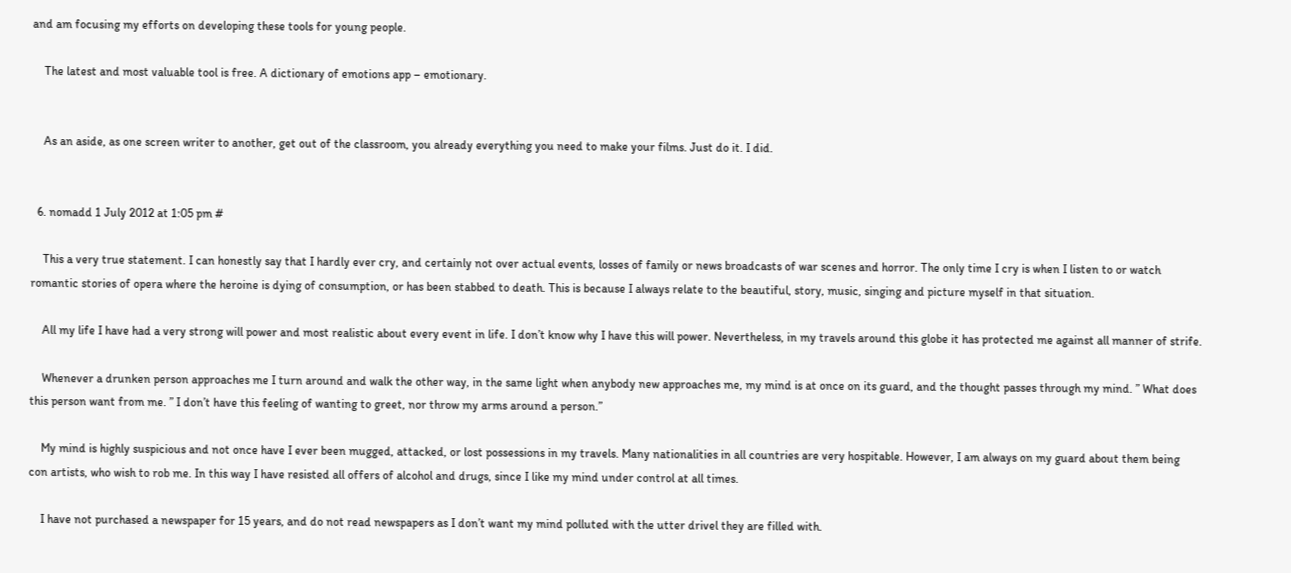and am focusing my efforts on developing these tools for young people.

    The latest and most valuable tool is free. A dictionary of emotions app – emotionary.


    As an aside, as one screen writer to another, get out of the classroom, you already everything you need to make your films. Just do it. I did.


  6. nomadd 1 July 2012 at 1:05 pm #

    This a very true statement. I can honestly say that I hardly ever cry, and certainly not over actual events, losses of family or news broadcasts of war scenes and horror. The only time I cry is when I listen to or watch romantic stories of opera where the heroine is dying of consumption, or has been stabbed to death. This is because I always relate to the beautiful, story, music, singing and picture myself in that situation.

    All my life I have had a very strong will power and most realistic about every event in life. I don’t know why I have this will power. Nevertheless, in my travels around this globe it has protected me against all manner of strife.

    Whenever a drunken person approaches me I turn around and walk the other way, in the same light when anybody new approaches me, my mind is at once on its guard, and the thought passes through my mind. ” What does this person want from me. ” I don’t have this feeling of wanting to greet, nor throw my arms around a person.”

    My mind is highly suspicious and not once have I ever been mugged, attacked, or lost possessions in my travels. Many nationalities in all countries are very hospitable. However, I am always on my guard about them being con artists, who wish to rob me. In this way I have resisted all offers of alcohol and drugs, since I like my mind under control at all times.

    I have not purchased a newspaper for 15 years, and do not read newspapers as I don’t want my mind polluted with the utter drivel they are filled with.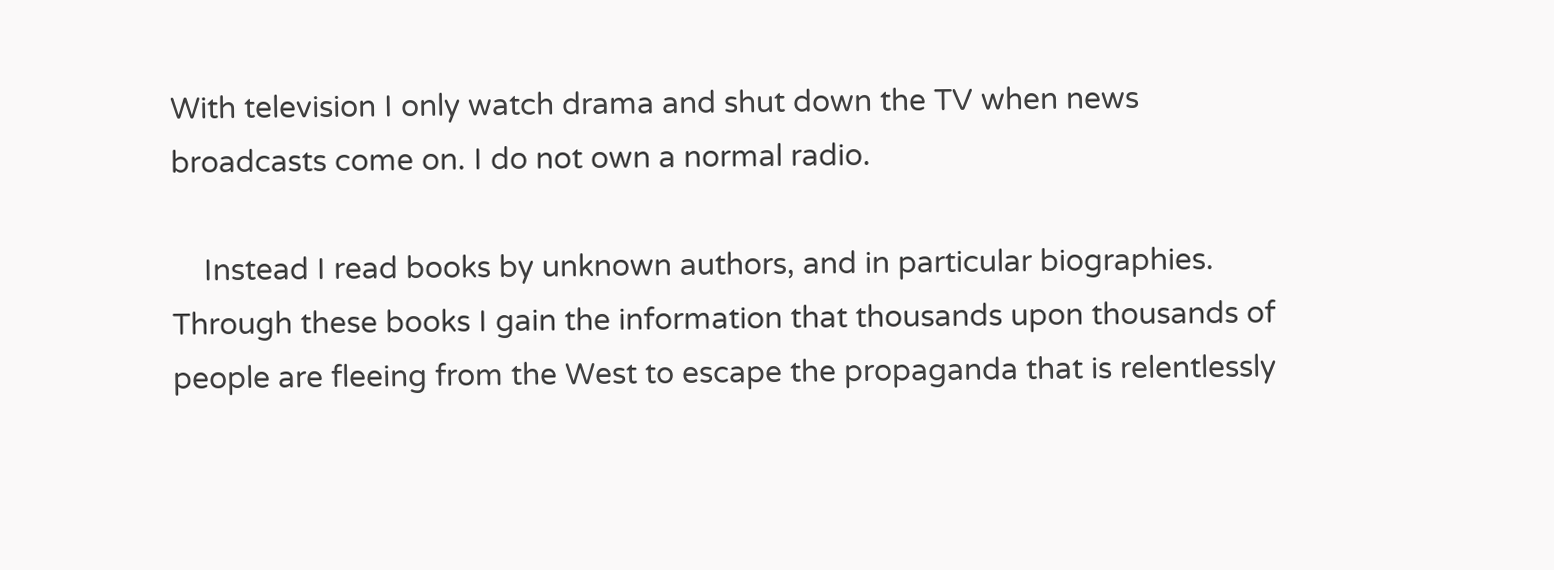With television I only watch drama and shut down the TV when news broadcasts come on. I do not own a normal radio.

    Instead I read books by unknown authors, and in particular biographies. Through these books I gain the information that thousands upon thousands of people are fleeing from the West to escape the propaganda that is relentlessly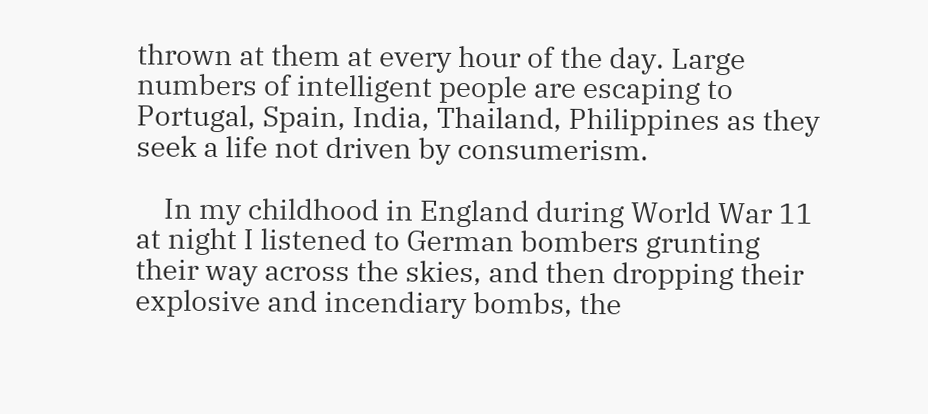thrown at them at every hour of the day. Large numbers of intelligent people are escaping to Portugal, Spain, India, Thailand, Philippines as they seek a life not driven by consumerism.

    In my childhood in England during World War 11 at night I listened to German bombers grunting their way across the skies, and then dropping their explosive and incendiary bombs, the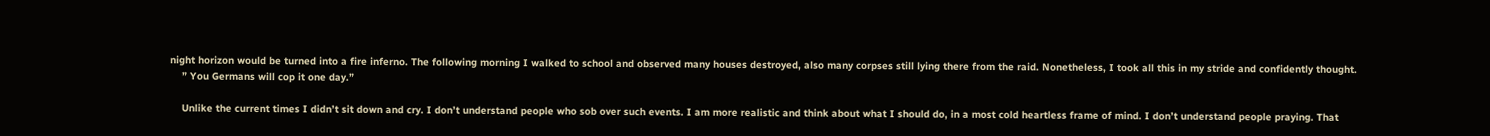night horizon would be turned into a fire inferno. The following morning I walked to school and observed many houses destroyed, also many corpses still lying there from the raid. Nonetheless, I took all this in my stride and confidently thought.
    ” You Germans will cop it one day.”

    Unlike the current times I didn’t sit down and cry. I don’t understand people who sob over such events. I am more realistic and think about what I should do, in a most cold heartless frame of mind. I don’t understand people praying. That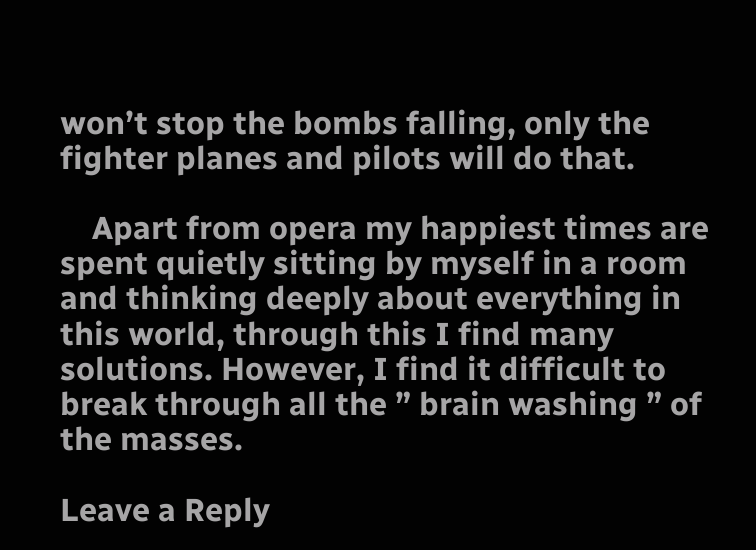won’t stop the bombs falling, only the fighter planes and pilots will do that.

    Apart from opera my happiest times are spent quietly sitting by myself in a room and thinking deeply about everything in this world, through this I find many solutions. However, I find it difficult to break through all the ” brain washing ” of the masses.

Leave a Reply